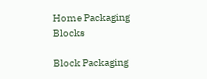Home Packaging Blocks

Block Packaging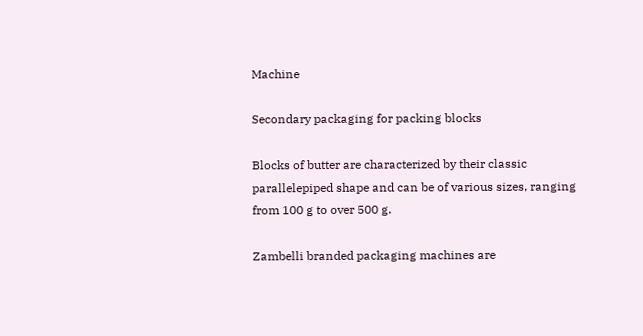Machine

Secondary packaging for packing blocks

Blocks of butter are characterized by their classic parallelepiped shape and can be of various sizes, ranging from 100 g to over 500 g.

Zambelli branded packaging machines are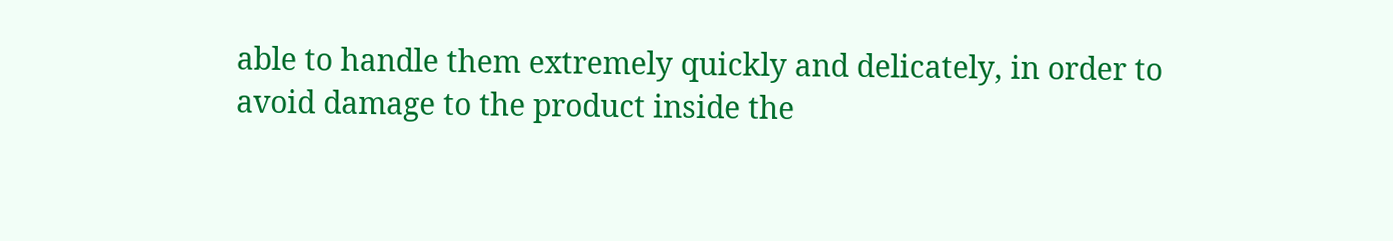able to handle them extremely quickly and delicately, in order to avoid damage to the product inside the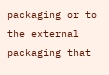packaging or to the external packaging that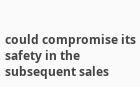could compromise its safety in the subsequent sales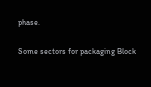phase.

Some sectors for packaging Block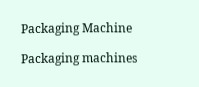Packaging Machine

Packaging machines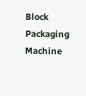Block Packaging Machine